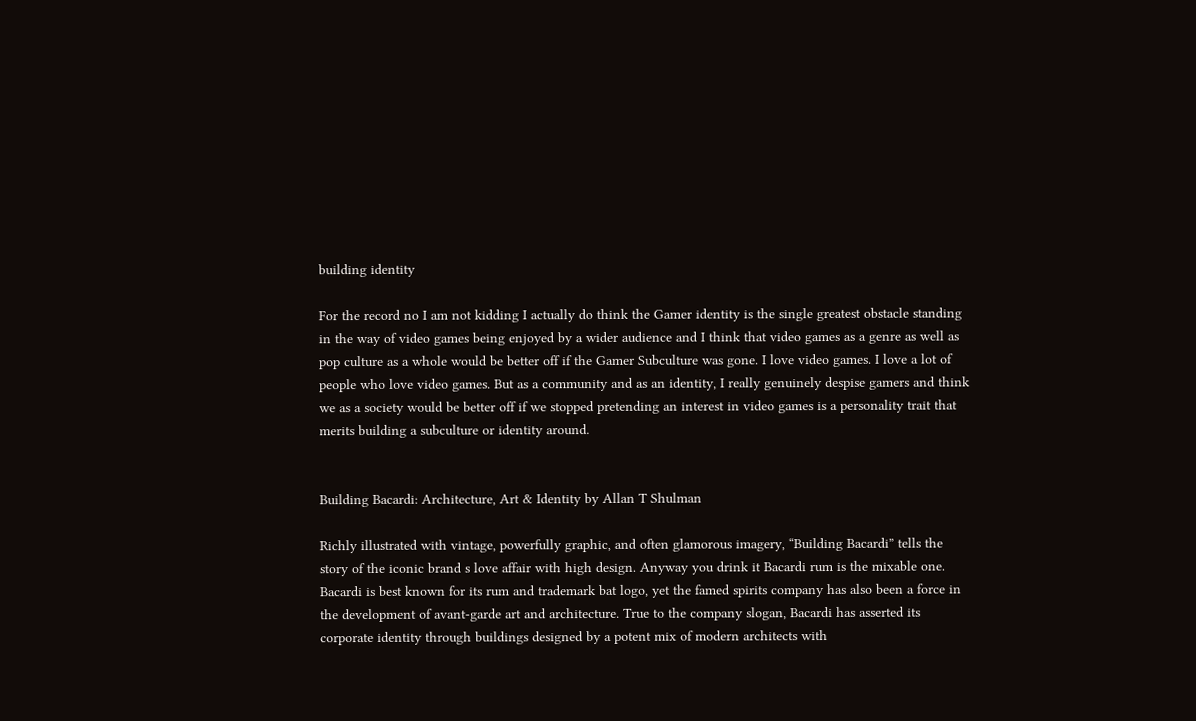building identity

For the record no I am not kidding I actually do think the Gamer identity is the single greatest obstacle standing in the way of video games being enjoyed by a wider audience and I think that video games as a genre as well as pop culture as a whole would be better off if the Gamer Subculture was gone. I love video games. I love a lot of people who love video games. But as a community and as an identity, I really genuinely despise gamers and think we as a society would be better off if we stopped pretending an interest in video games is a personality trait that merits building a subculture or identity around.


Building Bacardi: Architecture, Art & Identity by Allan T Shulman

Richly illustrated with vintage, powerfully graphic, and often glamorous imagery, “Building Bacardi” tells the story of the iconic brand s love affair with high design. Anyway you drink it Bacardi rum is the mixable one. Bacardi is best known for its rum and trademark bat logo, yet the famed spirits company has also been a force in the development of avant-garde art and architecture. True to the company slogan, Bacardi has asserted its corporate identity through buildings designed by a potent mix of modern architects with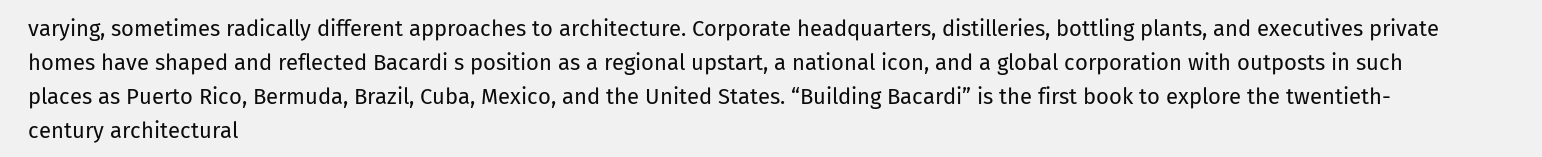varying, sometimes radically different approaches to architecture. Corporate headquarters, distilleries, bottling plants, and executives private homes have shaped and reflected Bacardi s position as a regional upstart, a national icon, and a global corporation with outposts in such places as Puerto Rico, Bermuda, Brazil, Cuba, Mexico, and the United States. “Building Bacardi” is the first book to explore the twentieth-century architectural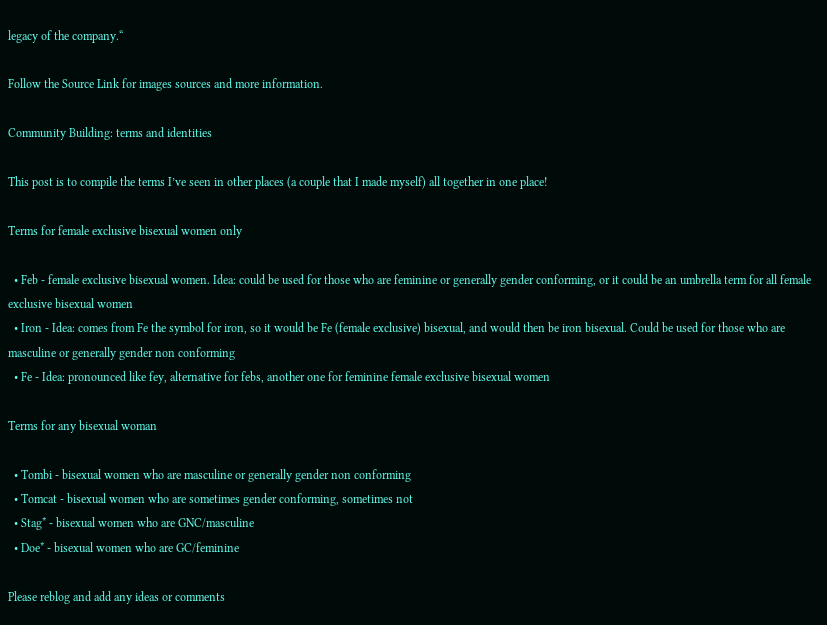legacy of the company.“

Follow the Source Link for images sources and more information.

Community Building: terms and identities

This post is to compile the terms I’ve seen in other places (a couple that I made myself) all together in one place!

Terms for female exclusive bisexual women only

  • Feb - female exclusive bisexual women. Idea: could be used for those who are feminine or generally gender conforming, or it could be an umbrella term for all female exclusive bisexual women
  • Iron - Idea: comes from Fe the symbol for iron, so it would be Fe (female exclusive) bisexual, and would then be iron bisexual. Could be used for those who are masculine or generally gender non conforming
  • Fe - Idea: pronounced like fey, alternative for febs, another one for feminine female exclusive bisexual women

Terms for any bisexual woman

  • Tombi - bisexual women who are masculine or generally gender non conforming
  • Tomcat - bisexual women who are sometimes gender conforming, sometimes not
  • Stag* - bisexual women who are GNC/masculine
  • Doe* - bisexual women who are GC/feminine

Please reblog and add any ideas or comments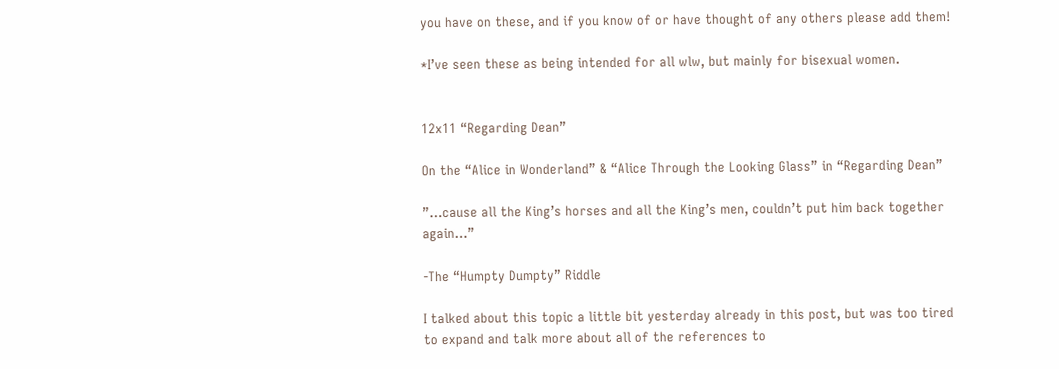you have on these, and if you know of or have thought of any others please add them!

*I’ve seen these as being intended for all wlw, but mainly for bisexual women.


12x11 “Regarding Dean”

On the “Alice in Wonderland” & “Alice Through the Looking Glass” in “Regarding Dean”

”…cause all the King’s horses and all the King’s men, couldn’t put him back together again…”

-The “Humpty Dumpty” Riddle

I talked about this topic a little bit yesterday already in this post, but was too tired to expand and talk more about all of the references to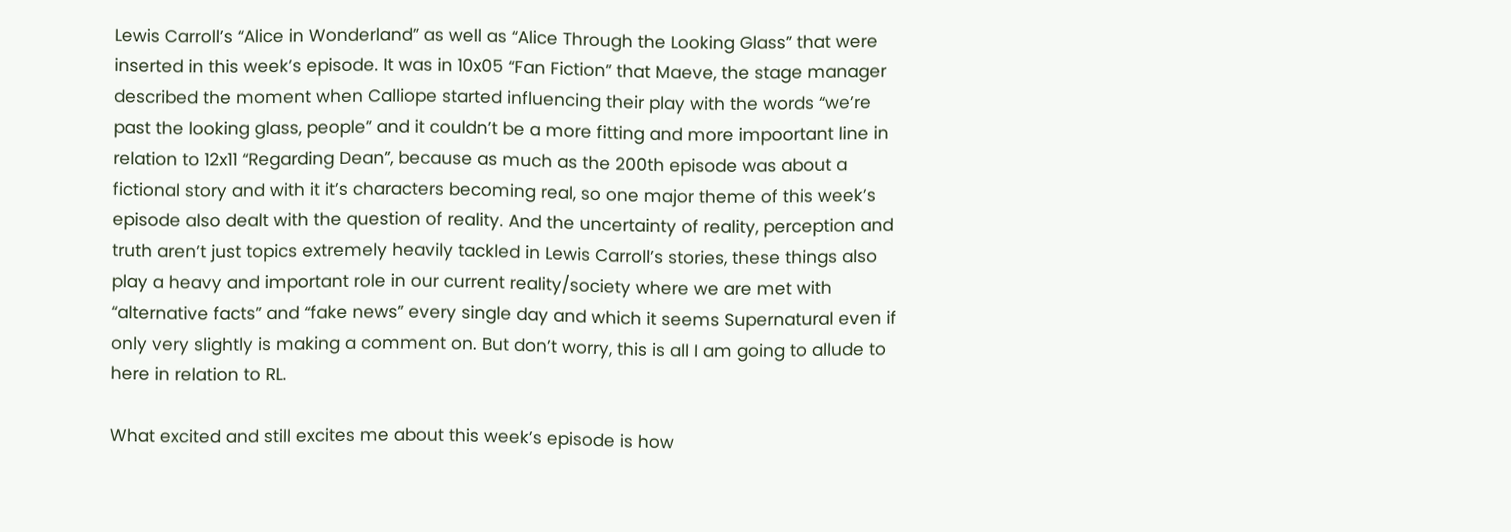Lewis Carroll’s “Alice in Wonderland” as well as “Alice Through the Looking Glass” that were inserted in this week’s episode. It was in 10x05 “Fan Fiction” that Maeve, the stage manager described the moment when Calliope started influencing their play with the words “we’re past the looking glass, people” and it couldn’t be a more fitting and more impoortant line in relation to 12x11 “Regarding Dean”, because as much as the 200th episode was about a fictional story and with it it’s characters becoming real, so one major theme of this week’s episode also dealt with the question of reality. And the uncertainty of reality, perception and truth aren’t just topics extremely heavily tackled in Lewis Carroll’s stories, these things also play a heavy and important role in our current reality/society where we are met with “alternative facts” and “fake news” every single day and which it seems Supernatural even if only very slightly is making a comment on. But don’t worry, this is all I am going to allude to here in relation to RL.

What excited and still excites me about this week’s episode is how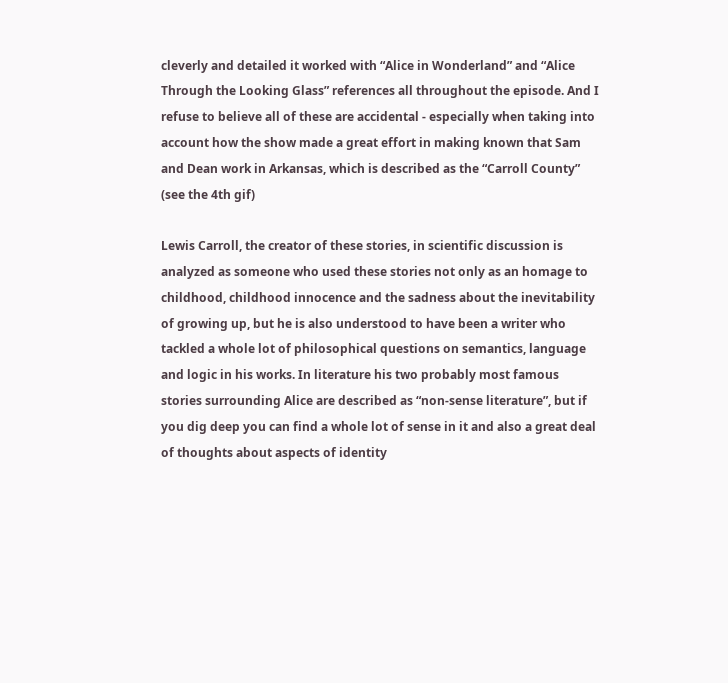cleverly and detailed it worked with “Alice in Wonderland” and “Alice Through the Looking Glass” references all throughout the episode. And I refuse to believe all of these are accidental - especially when taking into account how the show made a great effort in making known that Sam and Dean work in Arkansas, which is described as the “Carroll County” (see the 4th gif)

Lewis Carroll, the creator of these stories, in scientific discussion is analyzed as someone who used these stories not only as an homage to childhood, childhood innocence and the sadness about the inevitability of growing up, but he is also understood to have been a writer who tackled a whole lot of philosophical questions on semantics, language and logic in his works. In literature his two probably most famous stories surrounding Alice are described as “non-sense literature”, but if you dig deep you can find a whole lot of sense in it and also a great deal of thoughts about aspects of identity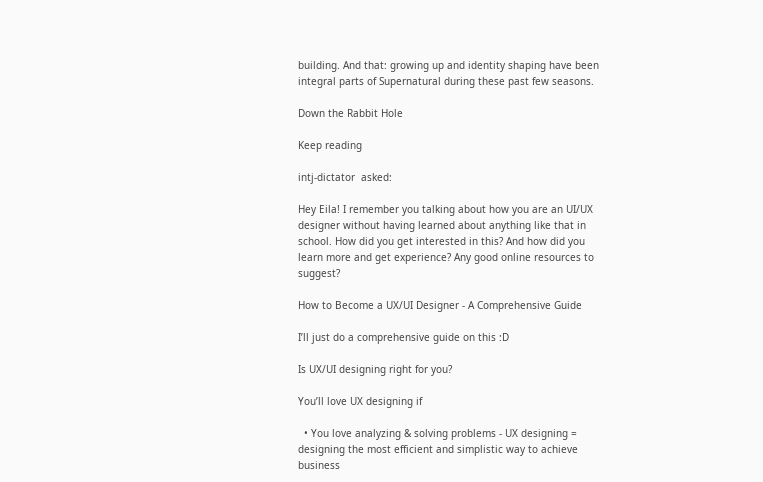building. And that: growing up and identity shaping have been integral parts of Supernatural during these past few seasons.

Down the Rabbit Hole

Keep reading

intj-dictator  asked:

Hey Eila! I remember you talking about how you are an UI/UX designer without having learned about anything like that in school. How did you get interested in this? And how did you learn more and get experience? Any good online resources to suggest?

How to Become a UX/UI Designer - A Comprehensive Guide

I’ll just do a comprehensive guide on this :D

Is UX/UI designing right for you?

You’ll love UX designing if

  • You love analyzing & solving problems - UX designing = designing the most efficient and simplistic way to achieve business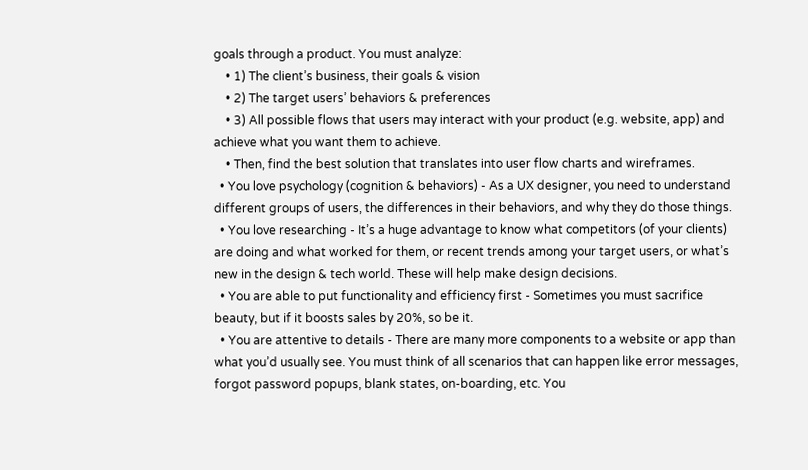goals through a product. You must analyze:
    • 1) The client’s business, their goals & vision
    • 2) The target users’ behaviors & preferences
    • 3) All possible flows that users may interact with your product (e.g. website, app) and achieve what you want them to achieve.
    • Then, find the best solution that translates into user flow charts and wireframes.
  • You love psychology (cognition & behaviors) - As a UX designer, you need to understand different groups of users, the differences in their behaviors, and why they do those things.
  • You love researching - It’s a huge advantage to know what competitors (of your clients) are doing and what worked for them, or recent trends among your target users, or what’s new in the design & tech world. These will help make design decisions.
  • You are able to put functionality and efficiency first - Sometimes you must sacrifice beauty, but if it boosts sales by 20%, so be it.
  • You are attentive to details - There are many more components to a website or app than what you’d usually see. You must think of all scenarios that can happen like error messages, forgot password popups, blank states, on-boarding, etc. You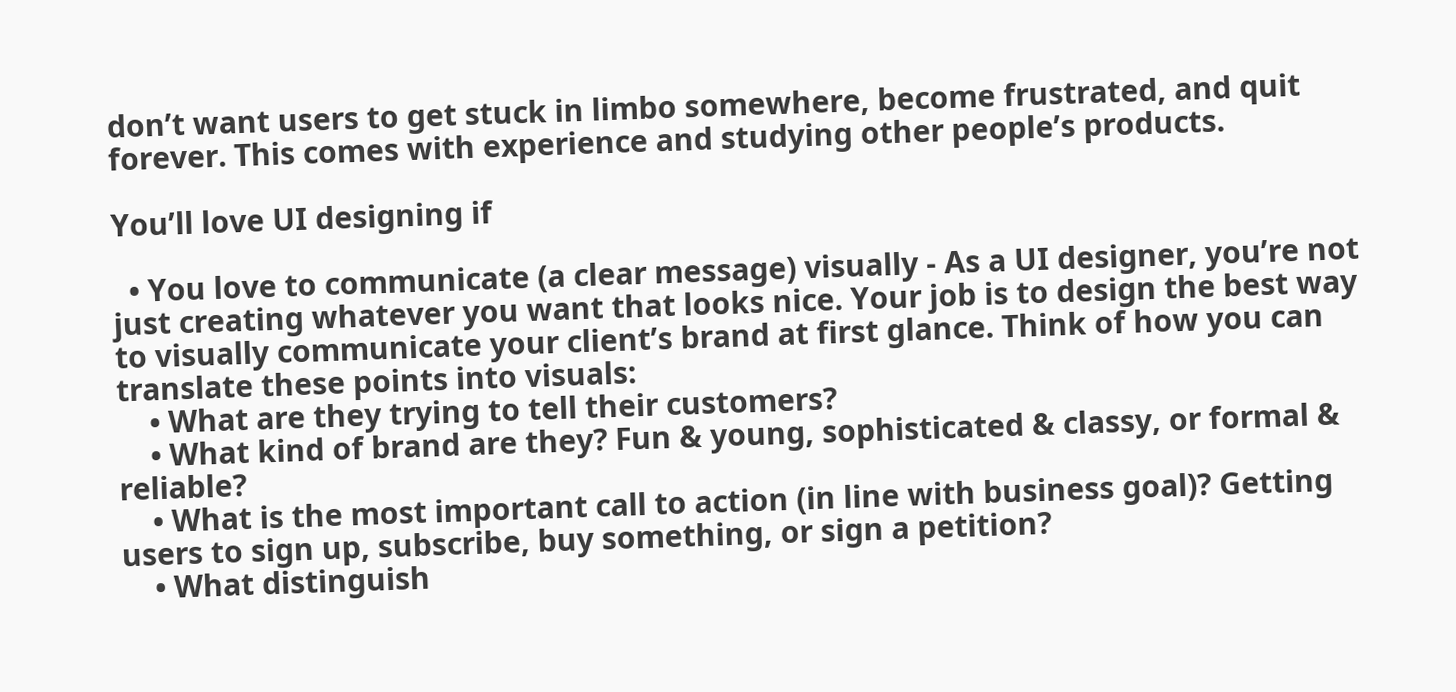don’t want users to get stuck in limbo somewhere, become frustrated, and quit forever. This comes with experience and studying other people’s products.

You’ll love UI designing if

  • You love to communicate (a clear message) visually - As a UI designer, you’re not just creating whatever you want that looks nice. Your job is to design the best way to visually communicate your client’s brand at first glance. Think of how you can translate these points into visuals:
    • What are they trying to tell their customers?
    • What kind of brand are they? Fun & young, sophisticated & classy, or formal & reliable?
    • What is the most important call to action (in line with business goal)? Getting users to sign up, subscribe, buy something, or sign a petition?
    • What distinguish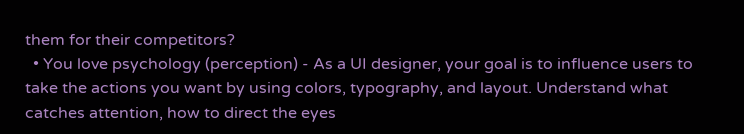them for their competitors?
  • You love psychology (perception) - As a UI designer, your goal is to influence users to take the actions you want by using colors, typography, and layout. Understand what catches attention, how to direct the eyes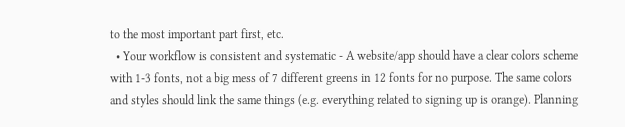to the most important part first, etc.
  • Your workflow is consistent and systematic - A website/app should have a clear colors scheme with 1-3 fonts, not a big mess of 7 different greens in 12 fonts for no purpose. The same colors and styles should link the same things (e.g. everything related to signing up is orange). Planning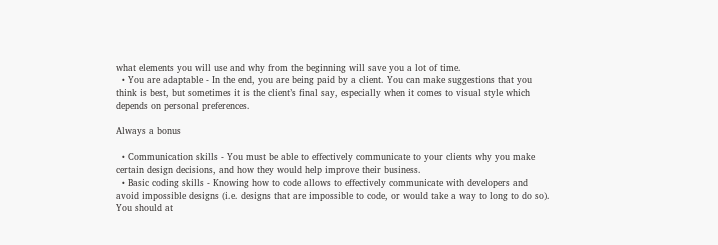what elements you will use and why from the beginning will save you a lot of time.
  • You are adaptable - In the end, you are being paid by a client. You can make suggestions that you think is best, but sometimes it is the client’s final say, especially when it comes to visual style which depends on personal preferences.

Always a bonus

  • Communication skills - You must be able to effectively communicate to your clients why you make certain design decisions, and how they would help improve their business.
  • Basic coding skills - Knowing how to code allows to effectively communicate with developers and avoid impossible designs (i.e. designs that are impossible to code, or would take a way to long to do so). You should at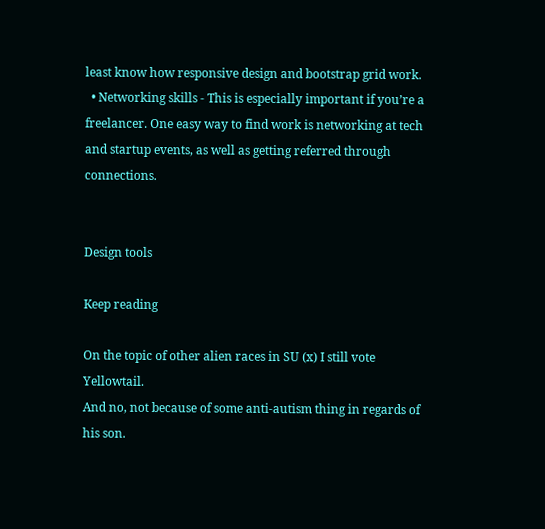least know how responsive design and bootstrap grid work.
  • Networking skills - This is especially important if you’re a freelancer. One easy way to find work is networking at tech and startup events, as well as getting referred through connections.


Design tools

Keep reading

On the topic of other alien races in SU (x) I still vote Yellowtail.
And no, not because of some anti-autism thing in regards of his son.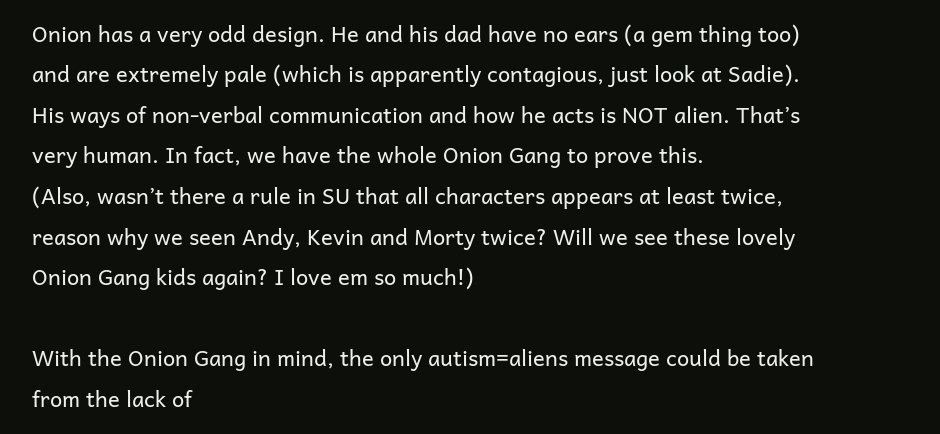Onion has a very odd design. He and his dad have no ears (a gem thing too) and are extremely pale (which is apparently contagious, just look at Sadie).
His ways of non-verbal communication and how he acts is NOT alien. That’s very human. In fact, we have the whole Onion Gang to prove this.
(Also, wasn’t there a rule in SU that all characters appears at least twice, reason why we seen Andy, Kevin and Morty twice? Will we see these lovely Onion Gang kids again? I love em so much!)

With the Onion Gang in mind, the only autism=aliens message could be taken from the lack of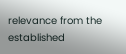relevance from the established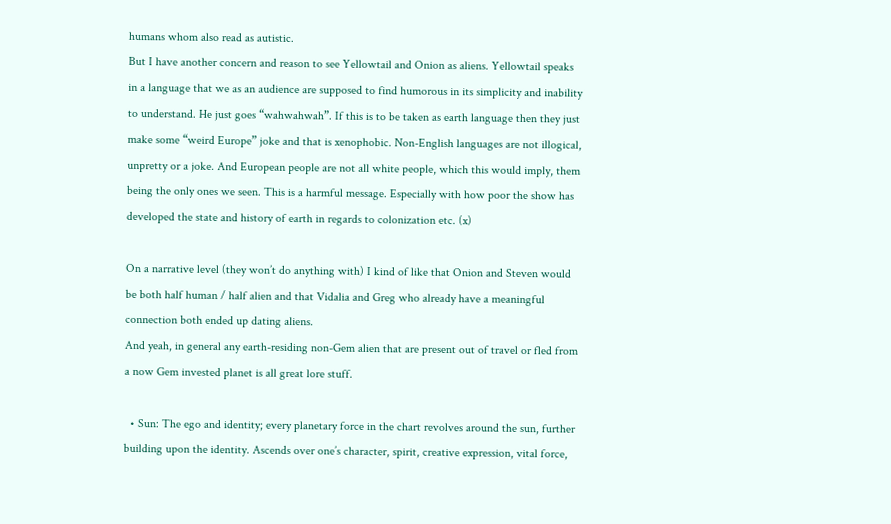humans whom also read as autistic.
But I have another concern and reason to see Yellowtail and Onion as aliens. Yellowtail speaks in a language that we as an audience are supposed to find humorous in its simplicity and inability to understand. He just goes “wahwahwah”. If this is to be taken as earth language then they just make some “weird Europe” joke and that is xenophobic. Non-English languages are not illogical, unpretty or a joke. And European people are not all white people, which this would imply, them being the only ones we seen. This is a harmful message. Especially with how poor the show has developed the state and history of earth in regards to colonization etc. (x)

On a narrative level (they won’t do anything with) I kind of like that Onion and Steven would be both half human / half alien and that Vidalia and Greg who already have a meaningful connection both ended up dating aliens.
And yeah, in general any earth-residing non-Gem alien that are present out of travel or fled from a now Gem invested planet is all great lore stuff.

  • Sun: The ego and identity; every planetary force in the chart revolves around the sun, further building upon the identity. Ascends over one’s character, spirit, creative expression, vital force,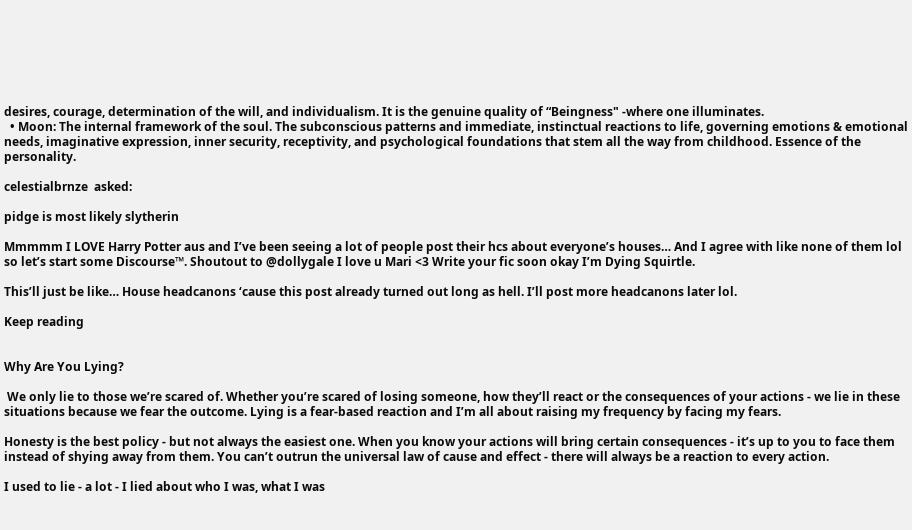desires, courage, determination of the will, and individualism. It is the genuine quality of “Beingness" -where one illuminates.
  • Moon: The internal framework of the soul. The subconscious patterns and immediate, instinctual reactions to life, governing emotions & emotional needs, imaginative expression, inner security, receptivity, and psychological foundations that stem all the way from childhood. Essence of the personality.

celestialbrnze  asked:

pidge is most likely slytherin

Mmmmm I LOVE Harry Potter aus and I’ve been seeing a lot of people post their hcs about everyone’s houses… And I agree with like none of them lol so let’s start some Discourse™. Shoutout to @dollygale I love u Mari <3 Write your fic soon okay I’m Dying Squirtle.

This’ll just be like… House headcanons ‘cause this post already turned out long as hell. I’ll post more headcanons later lol.

Keep reading


Why Are You Lying?

 We only lie to those we’re scared of. Whether you’re scared of losing someone, how they’ll react or the consequences of your actions - we lie in these situations because we fear the outcome. Lying is a fear-based reaction and I’m all about raising my frequency by facing my fears.

Honesty is the best policy - but not always the easiest one. When you know your actions will bring certain consequences - it’s up to you to face them instead of shying away from them. You can’t outrun the universal law of cause and effect - there will always be a reaction to every action.

I used to lie - a lot - I lied about who I was, what I was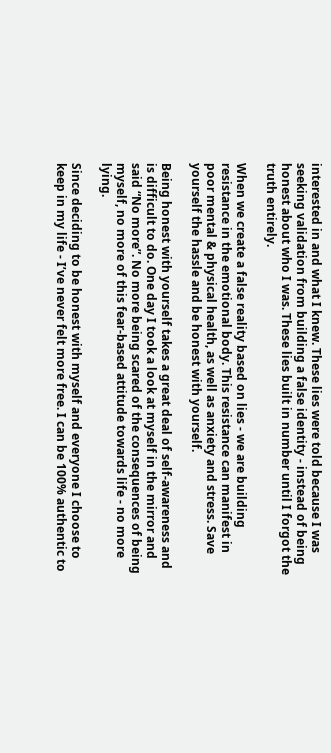interested in and what I knew. These lies were told because I was seeking validation from building a false identity - instead of being honest about who I was. These lies built in number until I forgot the truth entirely.

When we create a false reality based on lies - we are building resistance in the emotional body. This resistance can manifest in poor mental & physical health, as well as anxiety and stress. Save yourself the hassle and be honest with yourself.

Being honest with yourself takes a great deal of self-awareness and is difficult to do. One day I took a look at myself in the mirror and said “No more”. No more being scared of the consequences of being myself, no more of this fear-based attitude towards life - no more lying.

Since deciding to be honest with myself and everyone I choose to keep in my life - I’ve never felt more free. I can be 100% authentic to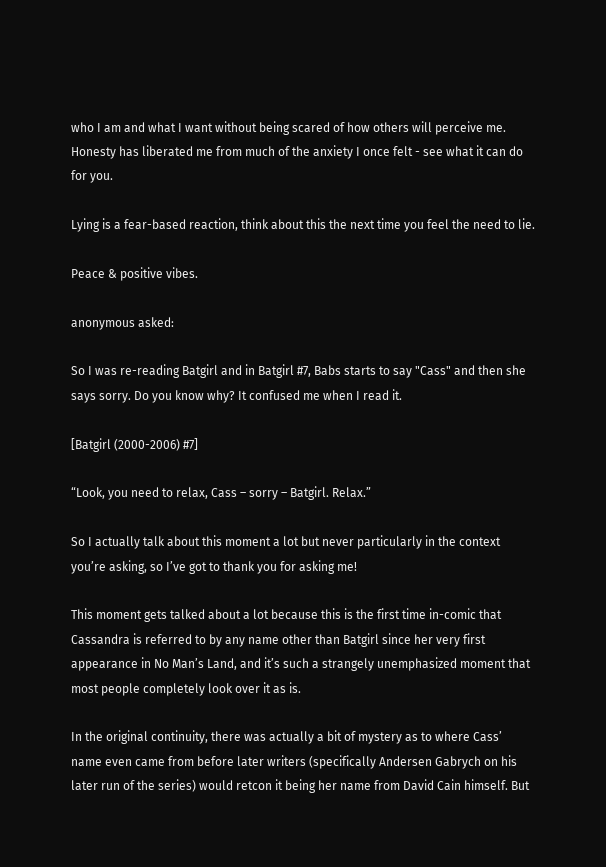who I am and what I want without being scared of how others will perceive me. Honesty has liberated me from much of the anxiety I once felt - see what it can do for you.

Lying is a fear-based reaction, think about this the next time you feel the need to lie.

Peace & positive vibes.

anonymous asked:

So I was re-reading Batgirl and in Batgirl #7, Babs starts to say "Cass" and then she says sorry. Do you know why? It confused me when I read it.

[Batgirl (2000-2006) #7]

“Look, you need to relax, Cass – sorry – Batgirl. Relax.”

So I actually talk about this moment a lot but never particularly in the context you’re asking, so I’ve got to thank you for asking me!

This moment gets talked about a lot because this is the first time in-comic that Cassandra is referred to by any name other than Batgirl since her very first appearance in No Man’s Land, and it’s such a strangely unemphasized moment that most people completely look over it as is.

In the original continuity, there was actually a bit of mystery as to where Cass’ name even came from before later writers (specifically Andersen Gabrych on his later run of the series) would retcon it being her name from David Cain himself. But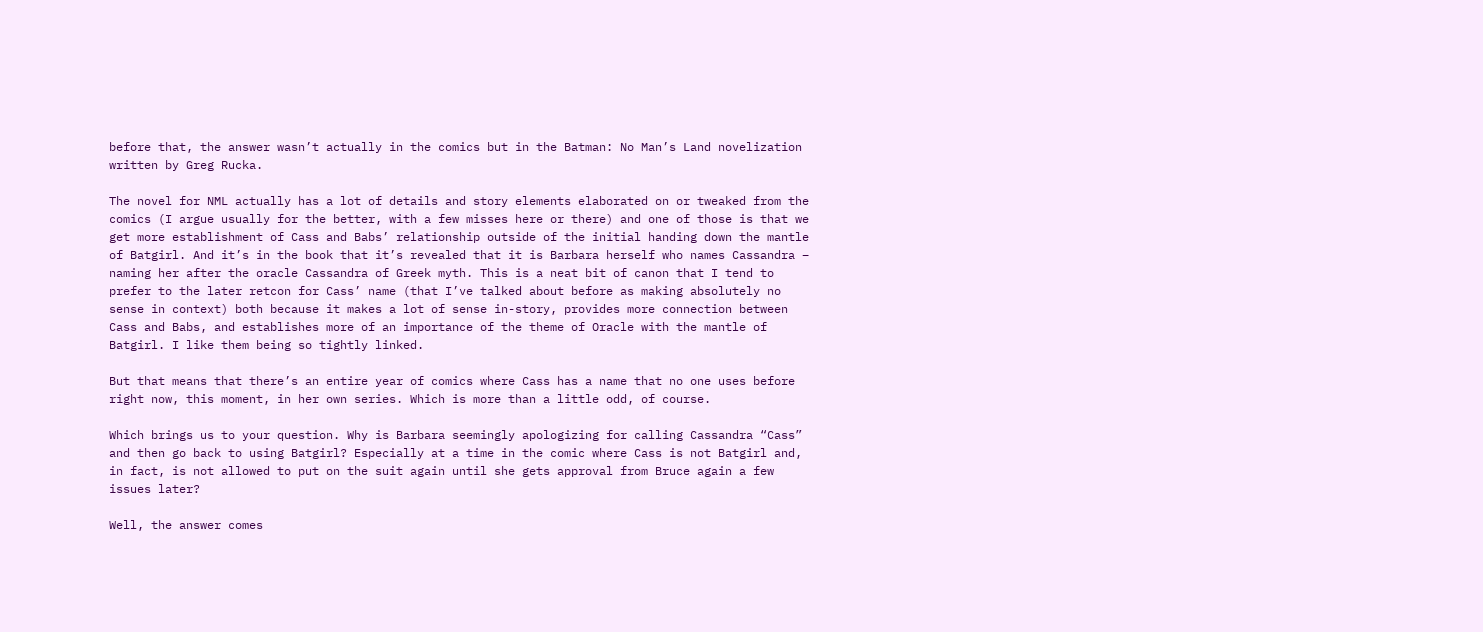before that, the answer wasn’t actually in the comics but in the Batman: No Man’s Land novelization written by Greg Rucka.

The novel for NML actually has a lot of details and story elements elaborated on or tweaked from the comics (I argue usually for the better, with a few misses here or there) and one of those is that we get more establishment of Cass and Babs’ relationship outside of the initial handing down the mantle of Batgirl. And it’s in the book that it’s revealed that it is Barbara herself who names Cassandra – naming her after the oracle Cassandra of Greek myth. This is a neat bit of canon that I tend to prefer to the later retcon for Cass’ name (that I’ve talked about before as making absolutely no sense in context) both because it makes a lot of sense in-story, provides more connection between Cass and Babs, and establishes more of an importance of the theme of Oracle with the mantle of Batgirl. I like them being so tightly linked.

But that means that there’s an entire year of comics where Cass has a name that no one uses before right now, this moment, in her own series. Which is more than a little odd, of course.

Which brings us to your question. Why is Barbara seemingly apologizing for calling Cassandra “Cass” and then go back to using Batgirl? Especially at a time in the comic where Cass is not Batgirl and, in fact, is not allowed to put on the suit again until she gets approval from Bruce again a few issues later?

Well, the answer comes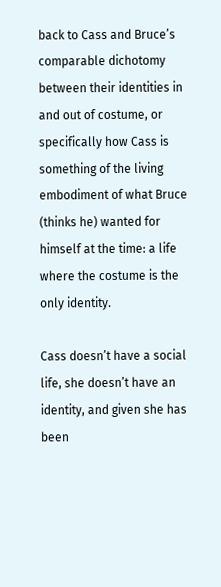back to Cass and Bruce’s comparable dichotomy between their identities in and out of costume, or specifically how Cass is something of the living embodiment of what Bruce (thinks he) wanted for himself at the time: a life where the costume is the only identity.

Cass doesn’t have a social life, she doesn’t have an identity, and given she has been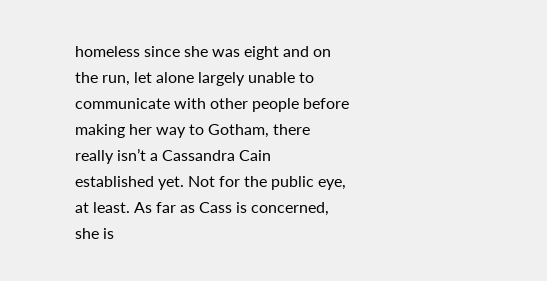homeless since she was eight and on the run, let alone largely unable to communicate with other people before making her way to Gotham, there really isn’t a Cassandra Cain established yet. Not for the public eye, at least. As far as Cass is concerned, she is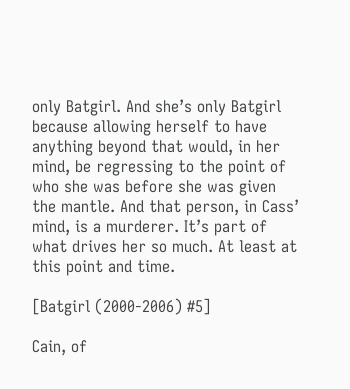only Batgirl. And she’s only Batgirl because allowing herself to have anything beyond that would, in her mind, be regressing to the point of who she was before she was given the mantle. And that person, in Cass’ mind, is a murderer. It’s part of what drives her so much. At least at this point and time.

[Batgirl (2000-2006) #5]

Cain, of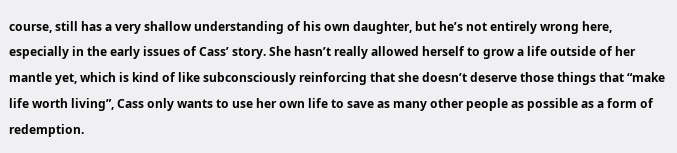course, still has a very shallow understanding of his own daughter, but he’s not entirely wrong here, especially in the early issues of Cass’ story. She hasn’t really allowed herself to grow a life outside of her mantle yet, which is kind of like subconsciously reinforcing that she doesn’t deserve those things that “make life worth living”, Cass only wants to use her own life to save as many other people as possible as a form of redemption.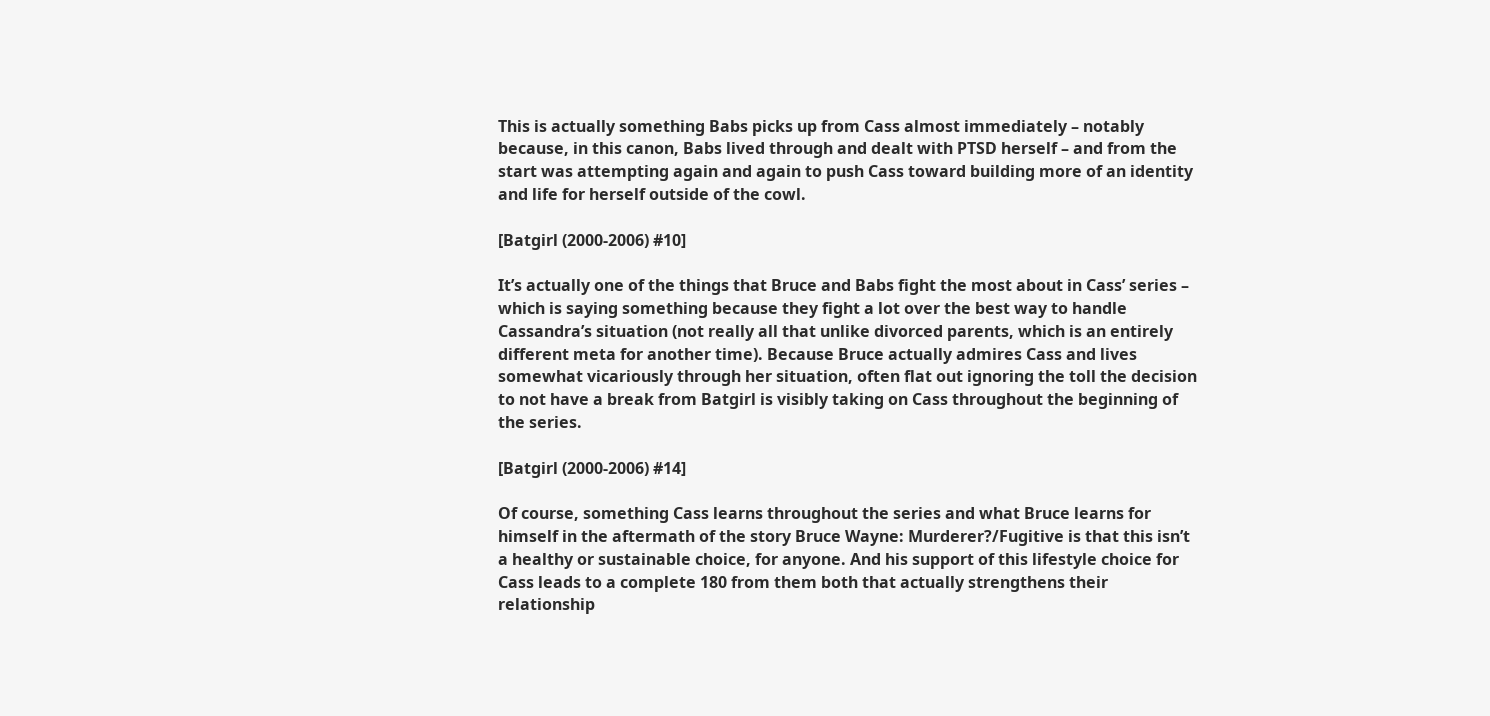This is actually something Babs picks up from Cass almost immediately – notably because, in this canon, Babs lived through and dealt with PTSD herself – and from the start was attempting again and again to push Cass toward building more of an identity and life for herself outside of the cowl.

[Batgirl (2000-2006) #10]

It’s actually one of the things that Bruce and Babs fight the most about in Cass’ series – which is saying something because they fight a lot over the best way to handle Cassandra’s situation (not really all that unlike divorced parents, which is an entirely different meta for another time). Because Bruce actually admires Cass and lives somewhat vicariously through her situation, often flat out ignoring the toll the decision to not have a break from Batgirl is visibly taking on Cass throughout the beginning of the series.

[Batgirl (2000-2006) #14]

Of course, something Cass learns throughout the series and what Bruce learns for himself in the aftermath of the story Bruce Wayne: Murderer?/Fugitive is that this isn’t a healthy or sustainable choice, for anyone. And his support of this lifestyle choice for Cass leads to a complete 180 from them both that actually strengthens their relationship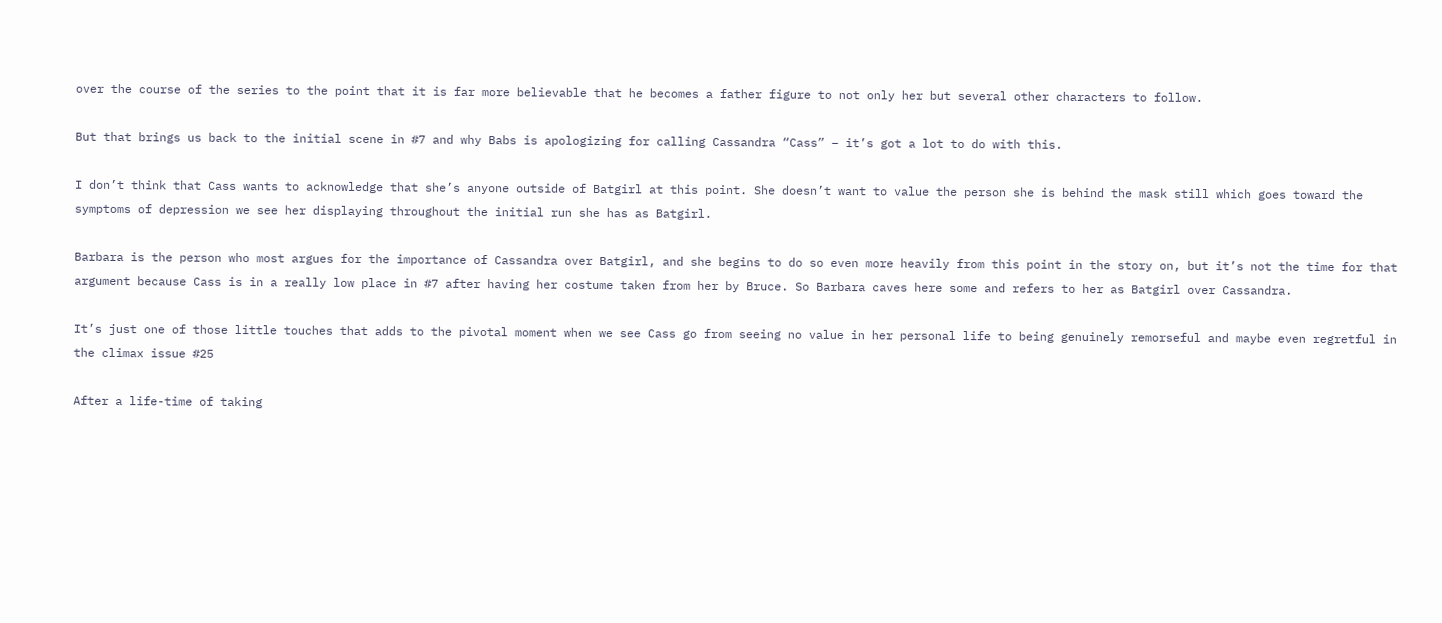over the course of the series to the point that it is far more believable that he becomes a father figure to not only her but several other characters to follow.

But that brings us back to the initial scene in #7 and why Babs is apologizing for calling Cassandra “Cass” – it’s got a lot to do with this.

I don’t think that Cass wants to acknowledge that she’s anyone outside of Batgirl at this point. She doesn’t want to value the person she is behind the mask still which goes toward the symptoms of depression we see her displaying throughout the initial run she has as Batgirl.

Barbara is the person who most argues for the importance of Cassandra over Batgirl, and she begins to do so even more heavily from this point in the story on, but it’s not the time for that argument because Cass is in a really low place in #7 after having her costume taken from her by Bruce. So Barbara caves here some and refers to her as Batgirl over Cassandra.

It’s just one of those little touches that adds to the pivotal moment when we see Cass go from seeing no value in her personal life to being genuinely remorseful and maybe even regretful in the climax issue #25

After a life-time of taking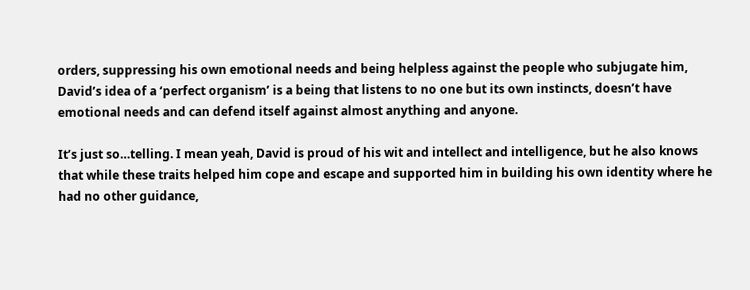orders, suppressing his own emotional needs and being helpless against the people who subjugate him, David’s idea of a ‘perfect organism’ is a being that listens to no one but its own instincts, doesn’t have emotional needs and can defend itself against almost anything and anyone.

It’s just so…telling. I mean yeah, David is proud of his wit and intellect and intelligence, but he also knows that while these traits helped him cope and escape and supported him in building his own identity where he had no other guidance,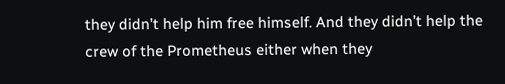they didn’t help him free himself. And they didn’t help the crew of the Prometheus either when they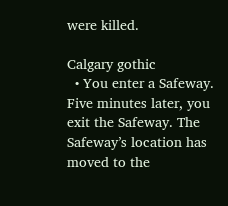were killed.

Calgary gothic
  • You enter a Safeway. Five minutes later, you exit the Safeway. The Safeway’s location has moved to the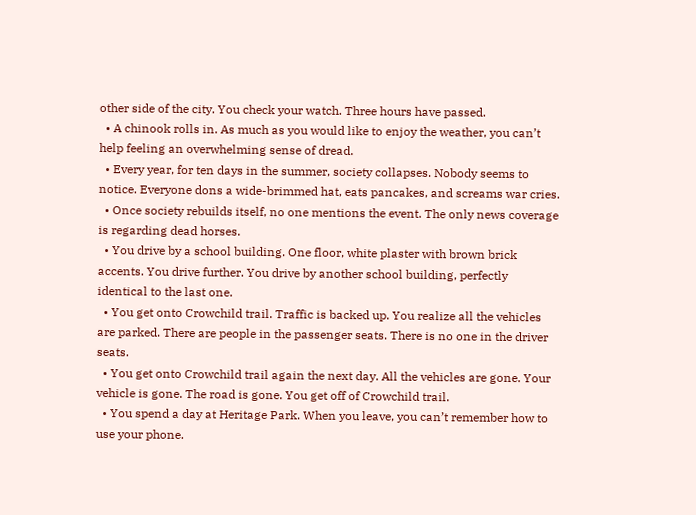other side of the city. You check your watch. Three hours have passed.
  • A chinook rolls in. As much as you would like to enjoy the weather, you can’t help feeling an overwhelming sense of dread.
  • Every year, for ten days in the summer, society collapses. Nobody seems to notice. Everyone dons a wide-brimmed hat, eats pancakes, and screams war cries.
  • Once society rebuilds itself, no one mentions the event. The only news coverage is regarding dead horses.
  • You drive by a school building. One floor, white plaster with brown brick accents. You drive further. You drive by another school building, perfectly identical to the last one.
  • You get onto Crowchild trail. Traffic is backed up. You realize all the vehicles are parked. There are people in the passenger seats. There is no one in the driver seats.
  • You get onto Crowchild trail again the next day. All the vehicles are gone. Your vehicle is gone. The road is gone. You get off of Crowchild trail.
  • You spend a day at Heritage Park. When you leave, you can’t remember how to use your phone.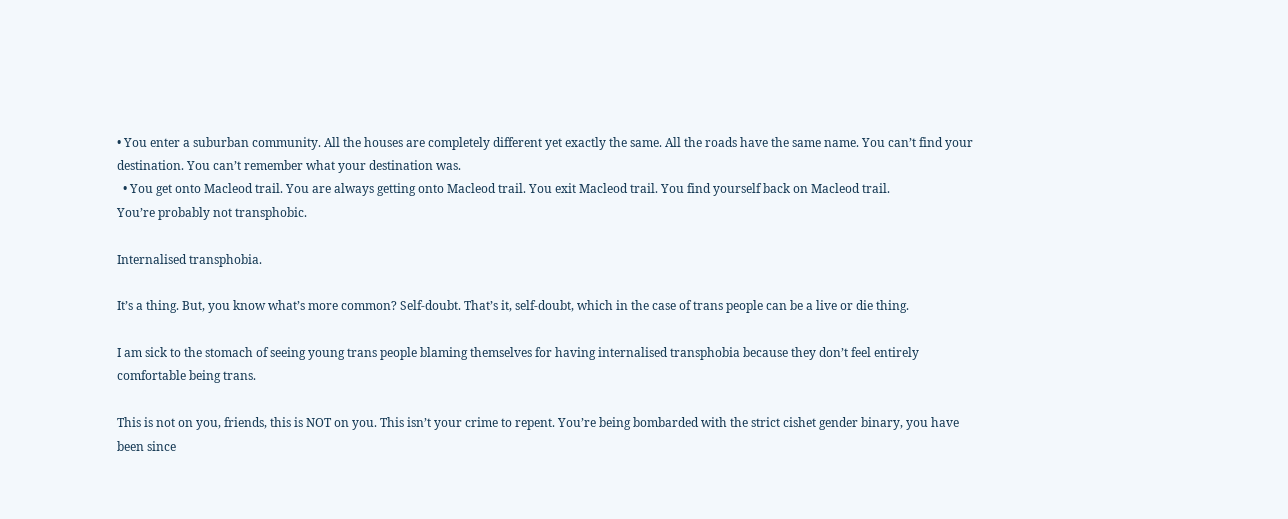• You enter a suburban community. All the houses are completely different yet exactly the same. All the roads have the same name. You can’t find your destination. You can’t remember what your destination was.
  • You get onto Macleod trail. You are always getting onto Macleod trail. You exit Macleod trail. You find yourself back on Macleod trail.
You’re probably not transphobic.

Internalised transphobia.

It’s a thing. But, you know what’s more common? Self-doubt. That’s it, self-doubt, which in the case of trans people can be a live or die thing.

I am sick to the stomach of seeing young trans people blaming themselves for having internalised transphobia because they don’t feel entirely comfortable being trans.

This is not on you, friends, this is NOT on you. This isn’t your crime to repent. You’re being bombarded with the strict cishet gender binary, you have been since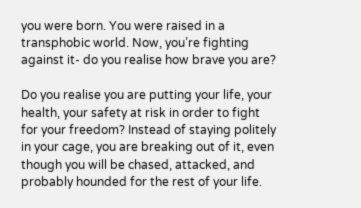you were born. You were raised in a transphobic world. Now, you’re fighting against it- do you realise how brave you are?

Do you realise you are putting your life, your health, your safety at risk in order to fight for your freedom? Instead of staying politely in your cage, you are breaking out of it, even though you will be chased, attacked, and probably hounded for the rest of your life.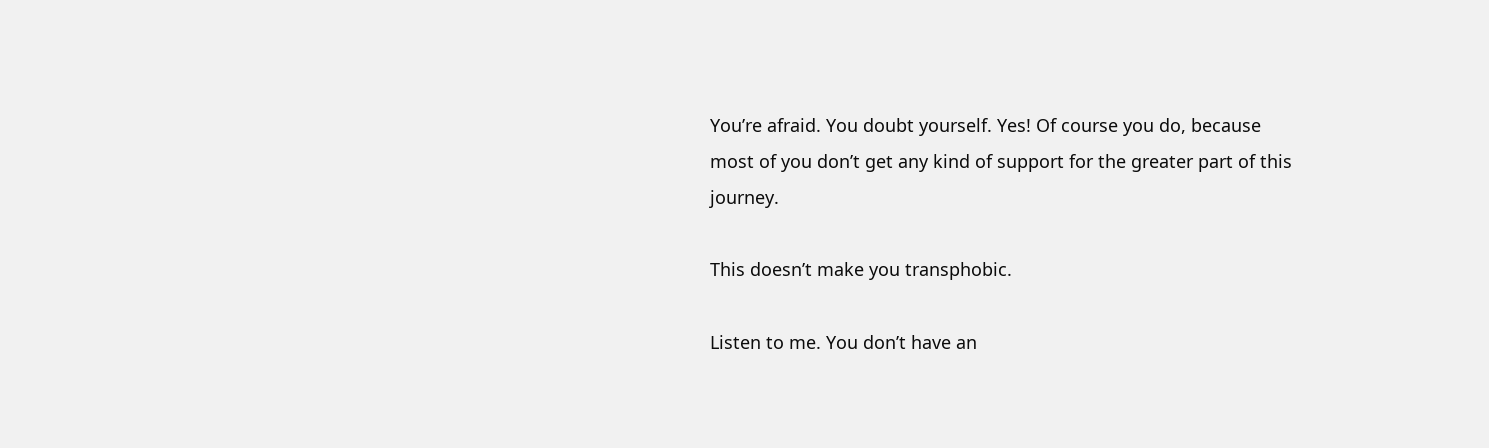You’re afraid. You doubt yourself. Yes! Of course you do, because most of you don’t get any kind of support for the greater part of this journey.

This doesn’t make you transphobic.

Listen to me. You don’t have an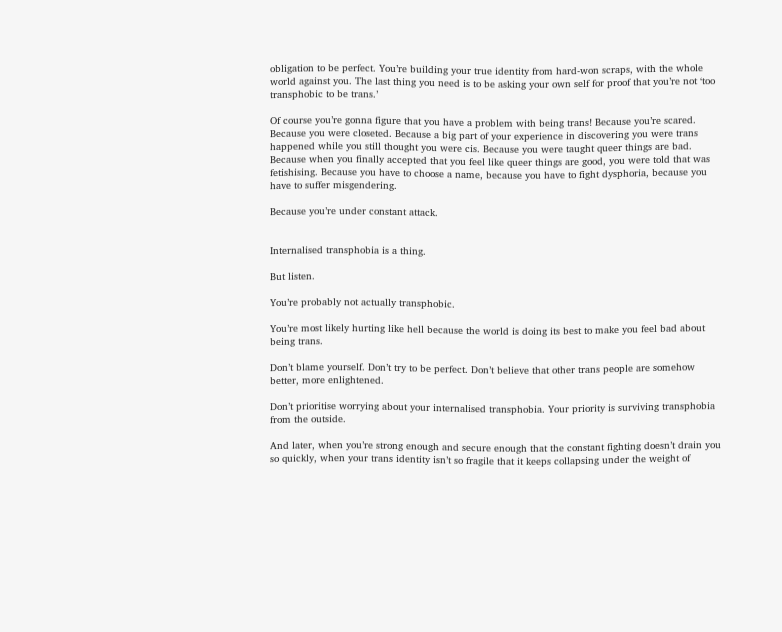obligation to be perfect. You’re building your true identity from hard-won scraps, with the whole world against you. The last thing you need is to be asking your own self for proof that you’re not ‘too transphobic to be trans.’

Of course you’re gonna figure that you have a problem with being trans! Because you’re scared. Because you were closeted. Because a big part of your experience in discovering you were trans happened while you still thought you were cis. Because you were taught queer things are bad. Because when you finally accepted that you feel like queer things are good, you were told that was fetishising. Because you have to choose a name, because you have to fight dysphoria, because you have to suffer misgendering.

Because you’re under constant attack.


Internalised transphobia is a thing.

But listen.

You’re probably not actually transphobic.

You’re most likely hurting like hell because the world is doing its best to make you feel bad about being trans.

Don’t blame yourself. Don’t try to be perfect. Don’t believe that other trans people are somehow better, more enlightened.

Don’t prioritise worrying about your internalised transphobia. Your priority is surviving transphobia from the outside.

And later, when you’re strong enough and secure enough that the constant fighting doesn’t drain you so quickly, when your trans identity isn’t so fragile that it keeps collapsing under the weight of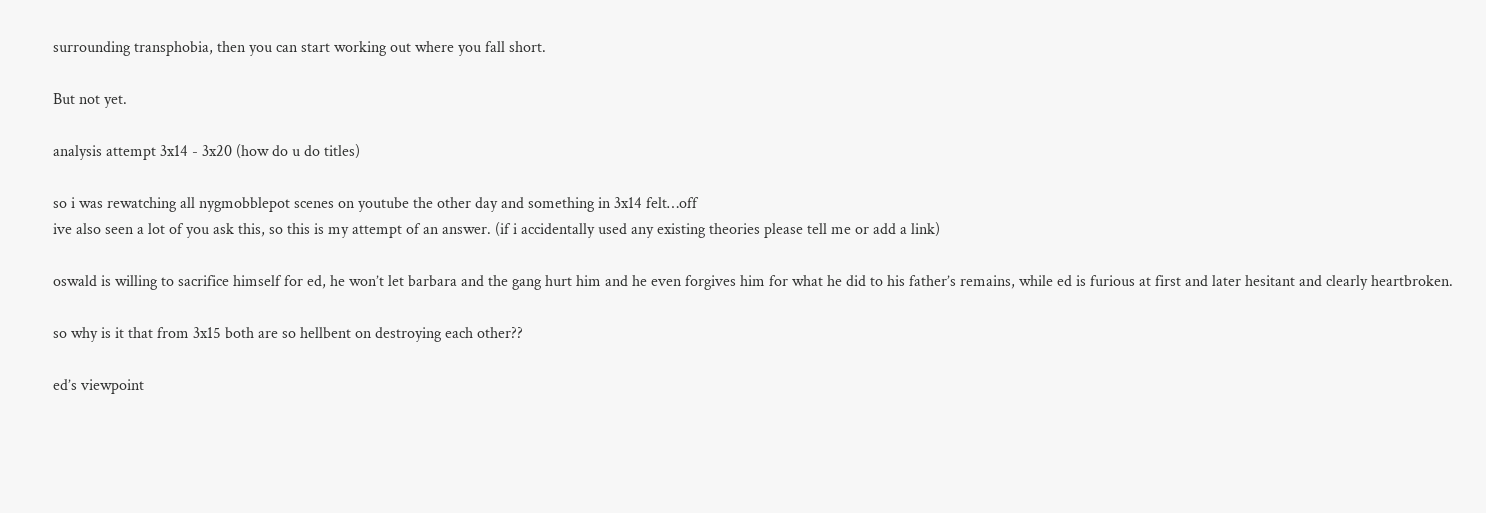surrounding transphobia, then you can start working out where you fall short.

But not yet.

analysis attempt 3x14 - 3x20 (how do u do titles)

so i was rewatching all nygmobblepot scenes on youtube the other day and something in 3x14 felt…off
ive also seen a lot of you ask this, so this is my attempt of an answer. (if i accidentally used any existing theories please tell me or add a link)

oswald is willing to sacrifice himself for ed, he won’t let barbara and the gang hurt him and he even forgives him for what he did to his father’s remains, while ed is furious at first and later hesitant and clearly heartbroken.

so why is it that from 3x15 both are so hellbent on destroying each other??

ed’s viewpoint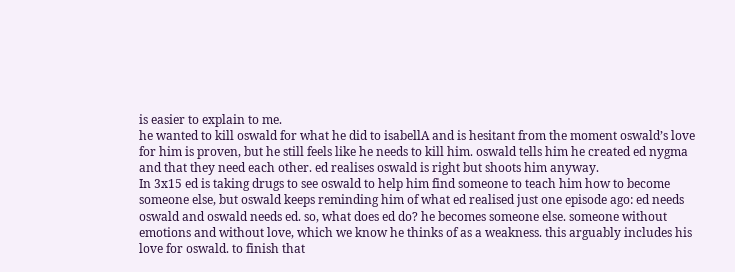is easier to explain to me.
he wanted to kill oswald for what he did to isabellA and is hesitant from the moment oswald’s love for him is proven, but he still feels like he needs to kill him. oswald tells him he created ed nygma and that they need each other. ed realises oswald is right but shoots him anyway.
In 3x15 ed is taking drugs to see oswald to help him find someone to teach him how to become someone else, but oswald keeps reminding him of what ed realised just one episode ago: ed needs oswald and oswald needs ed. so, what does ed do? he becomes someone else. someone without emotions and without love, which we know he thinks of as a weakness. this arguably includes his love for oswald. to finish that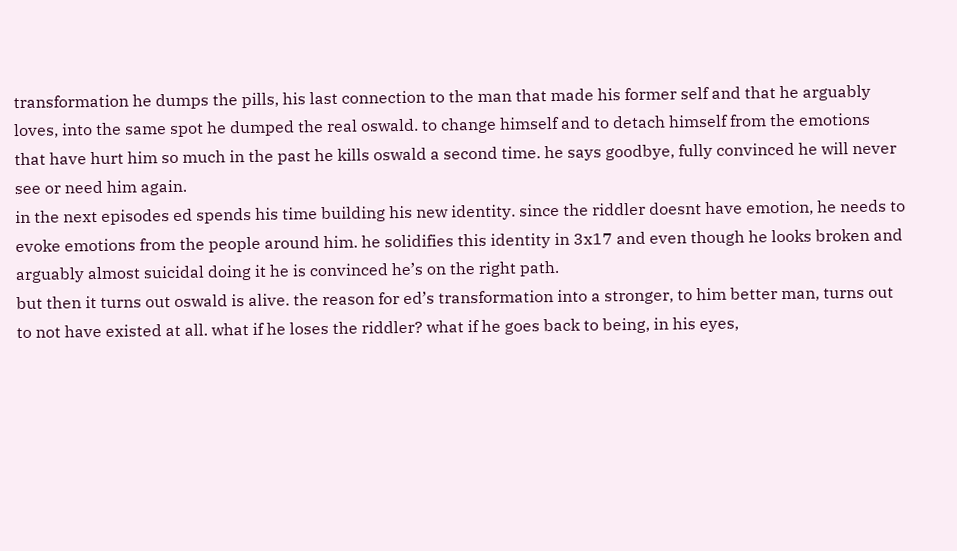transformation he dumps the pills, his last connection to the man that made his former self and that he arguably loves, into the same spot he dumped the real oswald. to change himself and to detach himself from the emotions that have hurt him so much in the past he kills oswald a second time. he says goodbye, fully convinced he will never see or need him again.
in the next episodes ed spends his time building his new identity. since the riddler doesnt have emotion, he needs to evoke emotions from the people around him. he solidifies this identity in 3x17 and even though he looks broken and arguably almost suicidal doing it he is convinced he’s on the right path.
but then it turns out oswald is alive. the reason for ed’s transformation into a stronger, to him better man, turns out to not have existed at all. what if he loses the riddler? what if he goes back to being, in his eyes,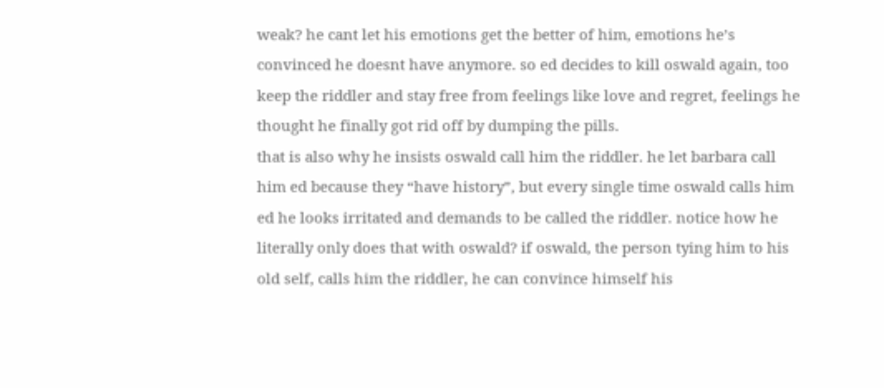weak? he cant let his emotions get the better of him, emotions he’s convinced he doesnt have anymore. so ed decides to kill oswald again, too keep the riddler and stay free from feelings like love and regret, feelings he thought he finally got rid off by dumping the pills.
that is also why he insists oswald call him the riddler. he let barbara call him ed because they “have history”, but every single time oswald calls him ed he looks irritated and demands to be called the riddler. notice how he literally only does that with oswald? if oswald, the person tying him to his old self, calls him the riddler, he can convince himself his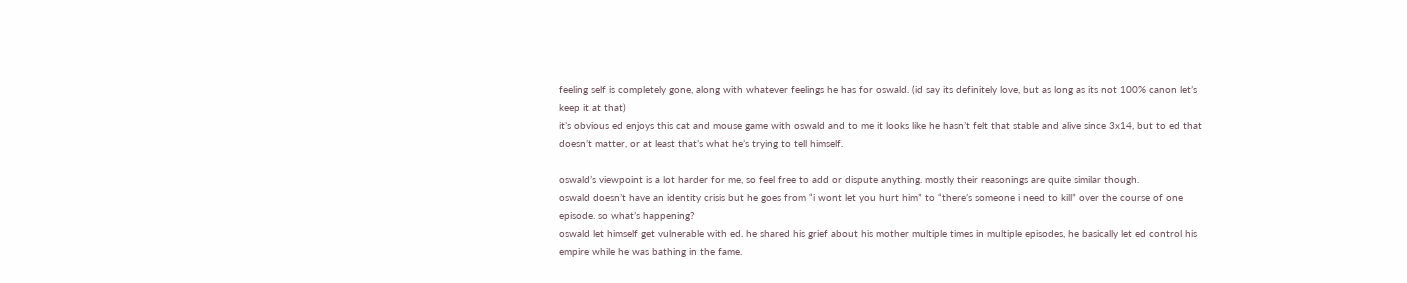feeling self is completely gone, along with whatever feelings he has for oswald. (id say its definitely love, but as long as its not 100% canon let’s keep it at that)
it’s obvious ed enjoys this cat and mouse game with oswald and to me it looks like he hasn’t felt that stable and alive since 3x14, but to ed that doesn’t matter, or at least that’s what he’s trying to tell himself.

oswald’s viewpoint is a lot harder for me, so feel free to add or dispute anything. mostly their reasonings are quite similar though.
oswald doesn’t have an identity crisis but he goes from “i wont let you hurt him” to “there’s someone i need to kill” over the course of one episode. so what’s happening?
oswald let himself get vulnerable with ed. he shared his grief about his mother multiple times in multiple episodes, he basically let ed control his empire while he was bathing in the fame.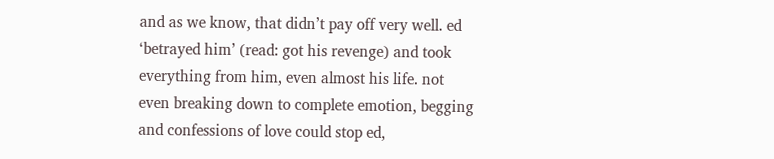and as we know, that didn’t pay off very well. ed ‘betrayed him’ (read: got his revenge) and took everything from him, even almost his life. not even breaking down to complete emotion, begging and confessions of love could stop ed,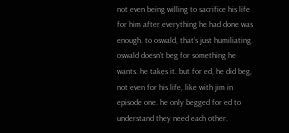not even being willing to sacrifice his life for him after everything he had done was enough. to oswald, that’s just humiliating. oswald doesn’t beg for something he wants. he takes it. but for ed, he did beg, not even for his life, like with jim in episode one. he only begged for ed to understand they need each other.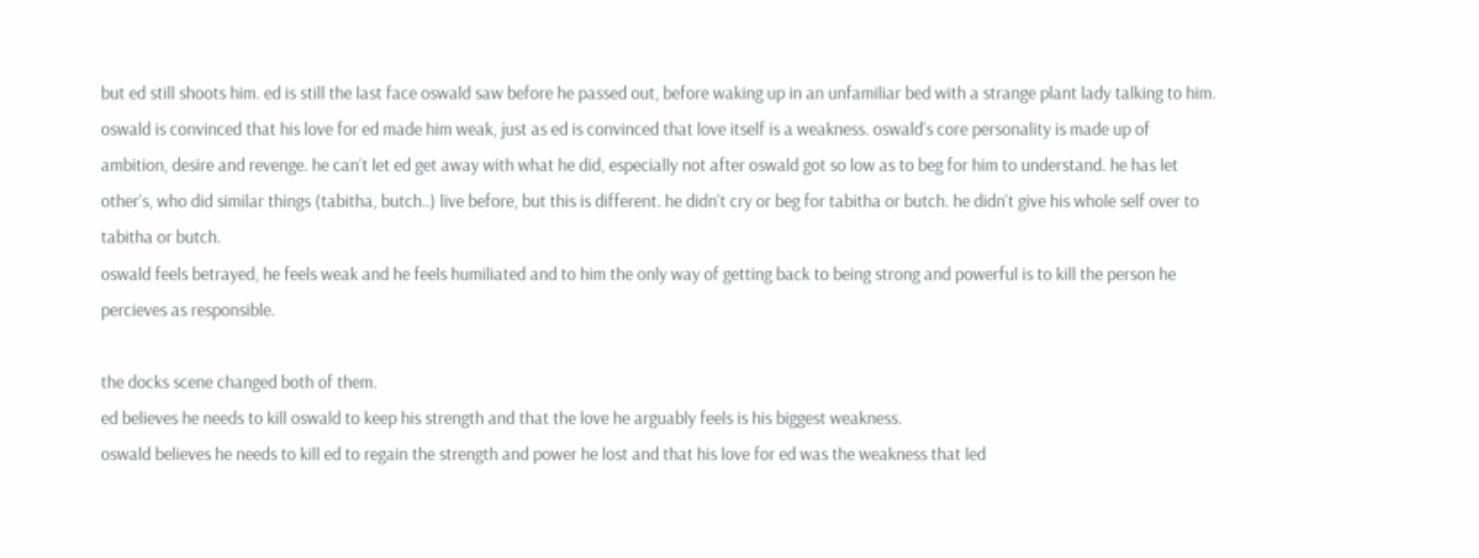but ed still shoots him. ed is still the last face oswald saw before he passed out, before waking up in an unfamiliar bed with a strange plant lady talking to him.
oswald is convinced that his love for ed made him weak, just as ed is convinced that love itself is a weakness. oswald’s core personality is made up of ambition, desire and revenge. he can’t let ed get away with what he did, especially not after oswald got so low as to beg for him to understand. he has let other’s, who did similar things (tabitha, butch..) live before, but this is different. he didn’t cry or beg for tabitha or butch. he didn’t give his whole self over to tabitha or butch.
oswald feels betrayed, he feels weak and he feels humiliated and to him the only way of getting back to being strong and powerful is to kill the person he percieves as responsible.

the docks scene changed both of them.
ed believes he needs to kill oswald to keep his strength and that the love he arguably feels is his biggest weakness.
oswald believes he needs to kill ed to regain the strength and power he lost and that his love for ed was the weakness that led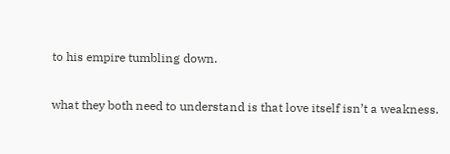to his empire tumbling down.

what they both need to understand is that love itself isn’t a weakness.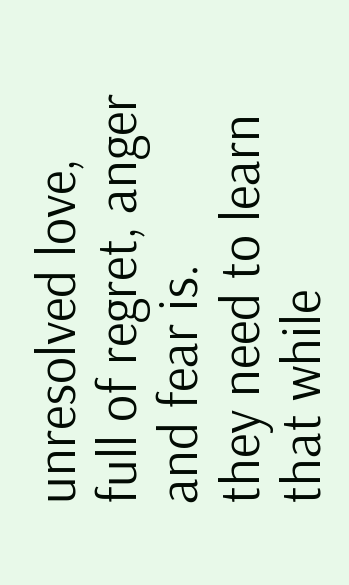unresolved love, full of regret, anger and fear is.
they need to learn that while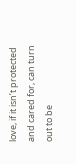love, if it isn’t protected and cared for, can turn out to be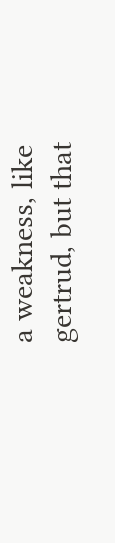a weakness, like gertrud, but that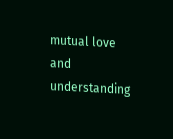mutual love and understanding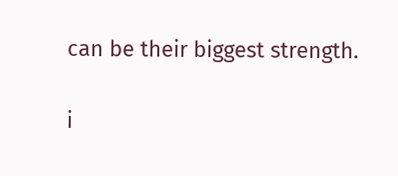can be their biggest strength.

i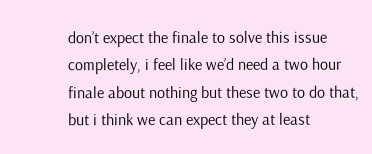don’t expect the finale to solve this issue completely, i feel like we’d need a two hour finale about nothing but these two to do that, but i think we can expect they at least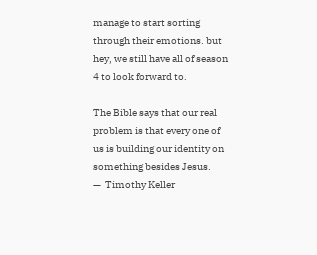manage to start sorting through their emotions. but hey, we still have all of season 4 to look forward to.

The Bible says that our real problem is that every one of us is building our identity on something besides Jesus.
—  Timothy Keller